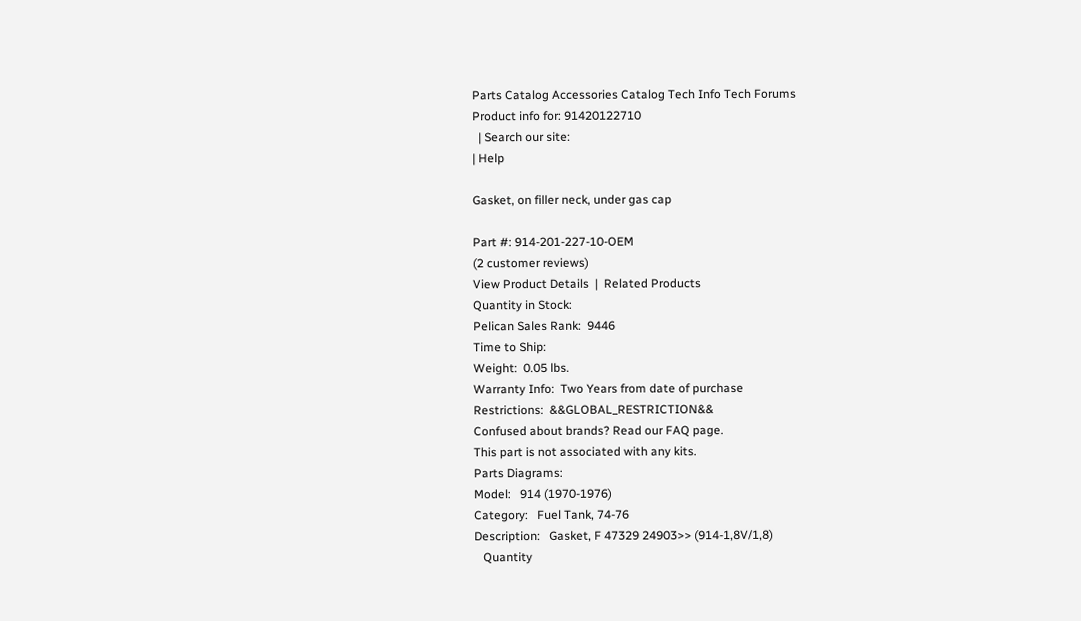Parts Catalog Accessories Catalog Tech Info Tech Forums
Product info for: 91420122710
  | Search our site:
| Help

Gasket, on filler neck, under gas cap

Part #: 914-201-227-10-OEM
(2 customer reviews)
View Product Details  |  Related Products
Quantity in Stock:
Pelican Sales Rank:  9446
Time to Ship:
Weight:  0.05 lbs.
Warranty Info:  Two Years from date of purchase
Restrictions:  &&GLOBAL_RESTRICTION&&
Confused about brands? Read our FAQ page.
This part is not associated with any kits.
Parts Diagrams:
Model:   914 (1970-1976)
Category:   Fuel Tank, 74-76
Description:   Gasket, F 47329 24903>> (914-1,8V/1,8)
   Quantity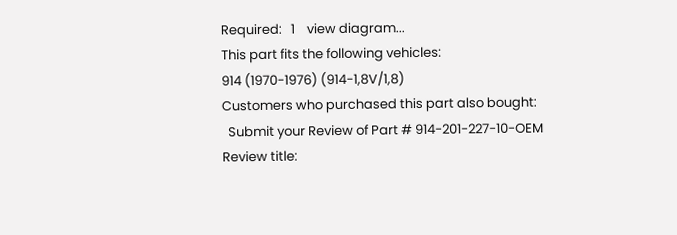Required:   1    view diagram...
This part fits the following vehicles:
914 (1970-1976) (914-1,8V/1,8)
Customers who purchased this part also bought:
  Submit your Review of Part # 914-201-227-10-OEM
Review title: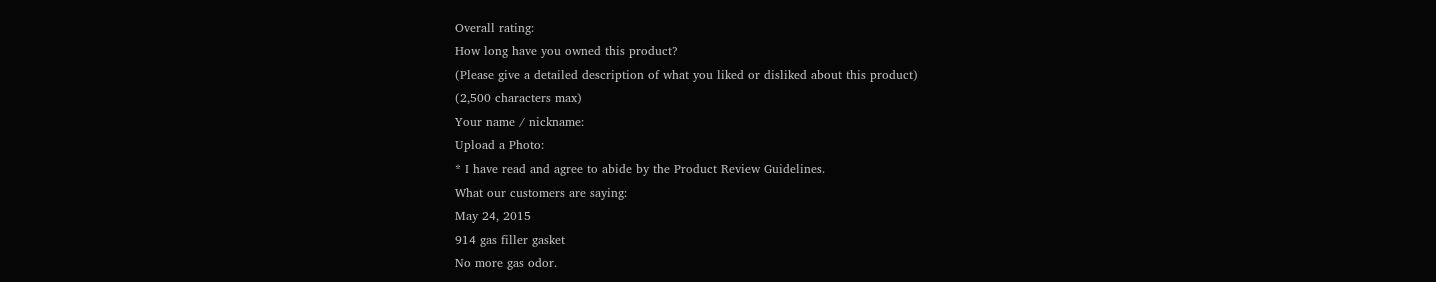Overall rating:
How long have you owned this product?
(Please give a detailed description of what you liked or disliked about this product)
(2,500 characters max)
Your name / nickname:
Upload a Photo:
* I have read and agree to abide by the Product Review Guidelines.
What our customers are saying:
May 24, 2015
914 gas filler gasket
No more gas odor.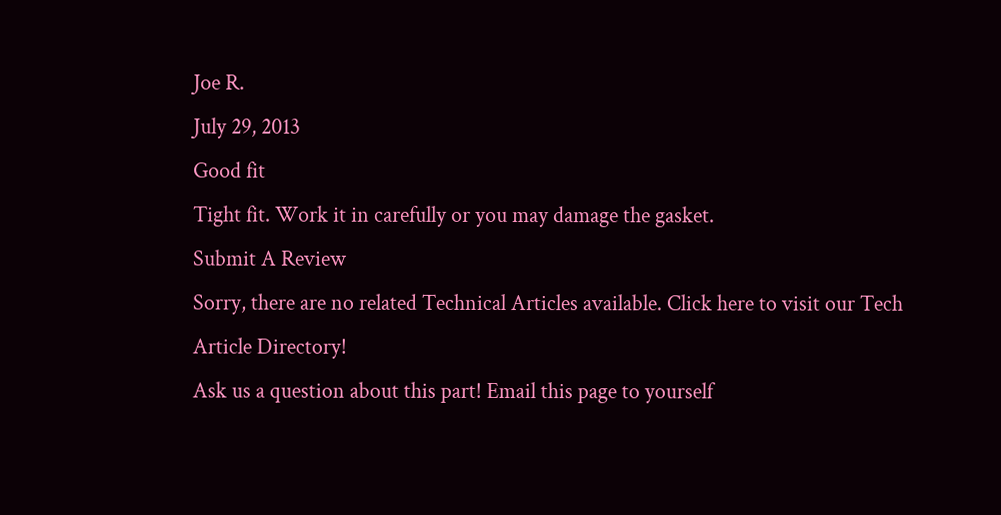Joe R.
July 29, 2013
Good fit
Tight fit. Work it in carefully or you may damage the gasket.
Submit A Review
Sorry, there are no related Technical Articles available. Click here to visit our Tech Article Directory!
Ask us a question about this part! Email this page to yourself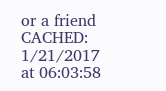or a friend
CACHED: 1/21/2017 at 06:03:58